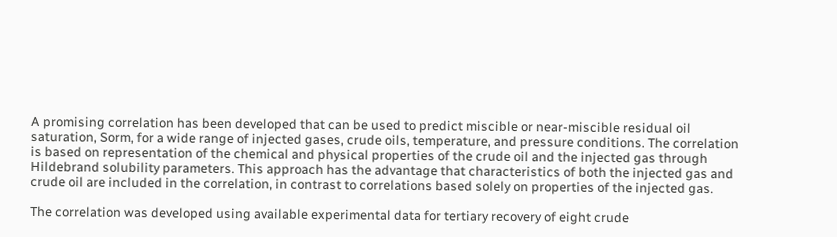A promising correlation has been developed that can be used to predict miscible or near-miscible residual oil saturation, Sorm, for a wide range of injected gases, crude oils, temperature, and pressure conditions. The correlation is based on representation of the chemical and physical properties of the crude oil and the injected gas through Hildebrand solubility parameters. This approach has the advantage that characteristics of both the injected gas and crude oil are included in the correlation, in contrast to correlations based solely on properties of the injected gas.

The correlation was developed using available experimental data for tertiary recovery of eight crude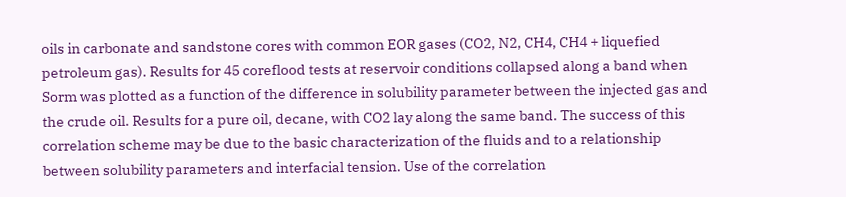oils in carbonate and sandstone cores with common EOR gases (CO2, N2, CH4, CH4 + liquefied petroleum gas). Results for 45 coreflood tests at reservoir conditions collapsed along a band when Sorm was plotted as a function of the difference in solubility parameter between the injected gas and the crude oil. Results for a pure oil, decane, with CO2 lay along the same band. The success of this correlation scheme may be due to the basic characterization of the fluids and to a relationship between solubility parameters and interfacial tension. Use of the correlation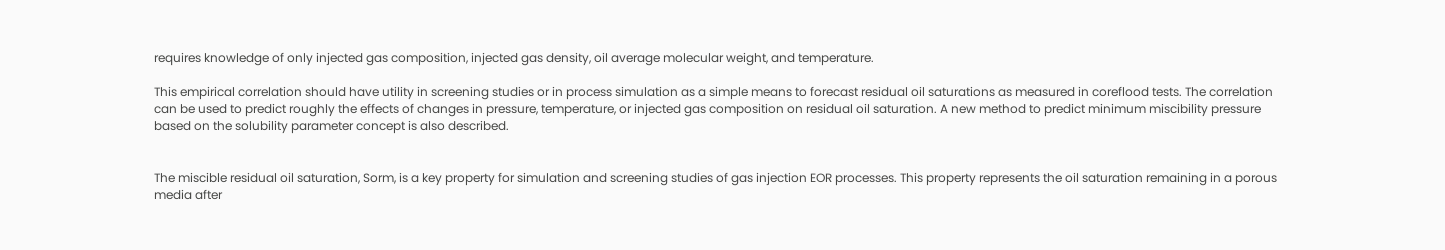requires knowledge of only injected gas composition, injected gas density, oil average molecular weight, and temperature.

This empirical correlation should have utility in screening studies or in process simulation as a simple means to forecast residual oil saturations as measured in coreflood tests. The correlation can be used to predict roughly the effects of changes in pressure, temperature, or injected gas composition on residual oil saturation. A new method to predict minimum miscibility pressure based on the solubility parameter concept is also described.


The miscible residual oil saturation, Sorm, is a key property for simulation and screening studies of gas injection EOR processes. This property represents the oil saturation remaining in a porous media after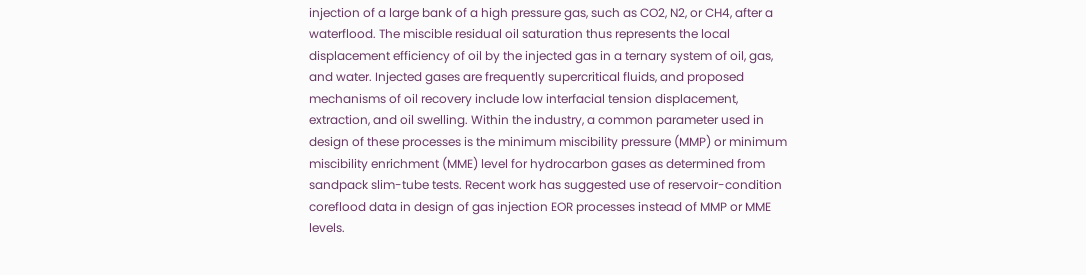injection of a large bank of a high pressure gas, such as CO2, N2, or CH4, after a waterflood. The miscible residual oil saturation thus represents the local displacement efficiency of oil by the injected gas in a ternary system of oil, gas, and water. Injected gases are frequently supercritical fluids, and proposed mechanisms of oil recovery include low interfacial tension displacement, extraction, and oil swelling. Within the industry, a common parameter used in design of these processes is the minimum miscibility pressure (MMP) or minimum miscibility enrichment (MME) level for hydrocarbon gases as determined from sandpack slim-tube tests. Recent work has suggested use of reservoir-condition coreflood data in design of gas injection EOR processes instead of MMP or MME levels.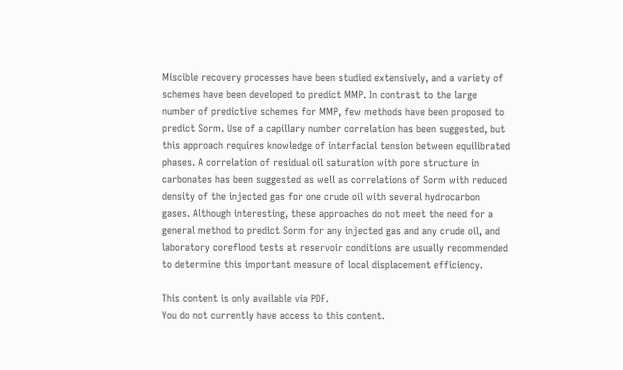Miscible recovery processes have been studied extensively, and a variety of schemes have been developed to predict MMP. In contrast to the large number of predictive schemes for MMP, few methods have been proposed to predict Sorm. Use of a capillary number correlation has been suggested, but this approach requires knowledge of interfacial tension between equilibrated phases. A correlation of residual oil saturation with pore structure in carbonates has been suggested as well as correlations of Sorm with reduced density of the injected gas for one crude oil with several hydrocarbon gases. Although interesting, these approaches do not meet the need for a general method to predict Sorm for any injected gas and any crude oil, and laboratory coreflood tests at reservoir conditions are usually recommended to determine this important measure of local displacement efficiency.

This content is only available via PDF.
You do not currently have access to this content.